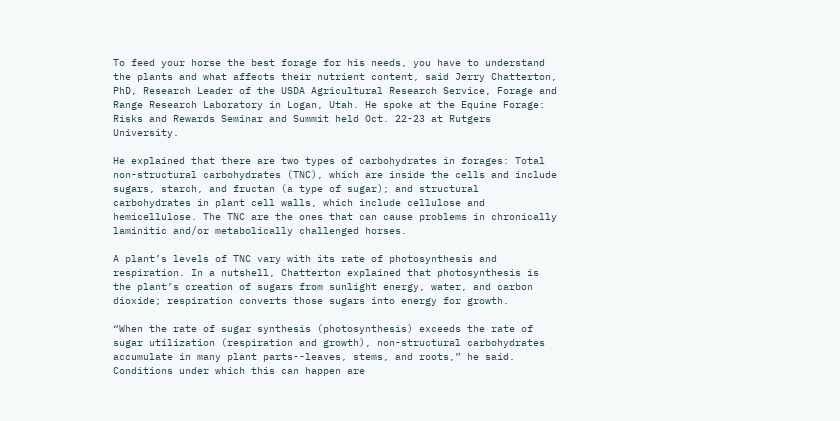To feed your horse the best forage for his needs, you have to understand the plants and what affects their nutrient content, said Jerry Chatterton, PhD, Research Leader of the USDA Agricultural Research Service, Forage and Range Research Laboratory in Logan, Utah. He spoke at the Equine Forage: Risks and Rewards Seminar and Summit held Oct. 22-23 at Rutgers University.

He explained that there are two types of carbohydrates in forages: Total non-structural carbohydrates (TNC), which are inside the cells and include sugars, starch, and fructan (a type of sugar); and structural carbohydrates in plant cell walls, which include cellulose and hemicellulose. The TNC are the ones that can cause problems in chronically laminitic and/or metabolically challenged horses.

A plant’s levels of TNC vary with its rate of photosynthesis and respiration. In a nutshell, Chatterton explained that photosynthesis is the plant’s creation of sugars from sunlight energy, water, and carbon dioxide; respiration converts those sugars into energy for growth.

“When the rate of sugar synthesis (photosynthesis) exceeds the rate of sugar utilization (respiration and growth), non-structural carbohydrates accumulate in many plant parts--leaves, stems, and roots,” he said. Conditions under which this can happen are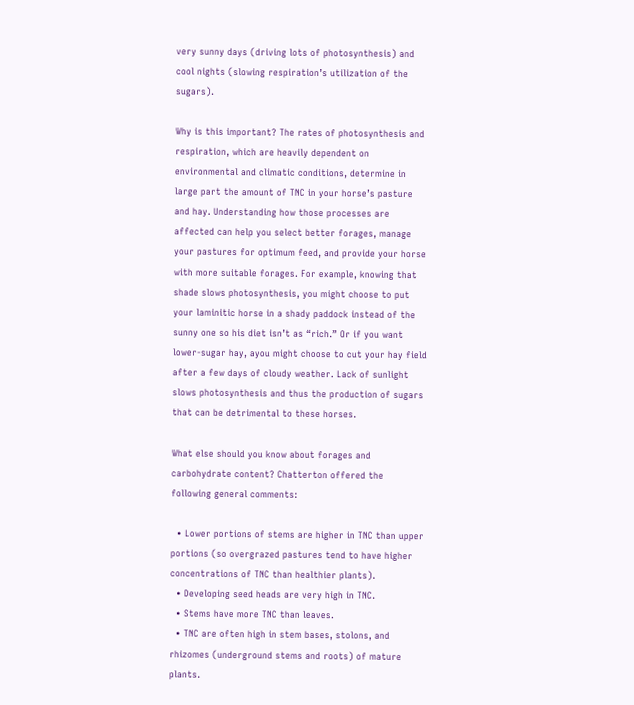very sunny days (driving lots of photosynthesis) and cool nights (slowing respiration’s utilization of the sugars).

Why is this important? The rates of photosynthesis and respiration, which are heavily dependent on environmental and climatic conditions, determine in large part the amount of TNC in your horse’s pasture and hay. Understanding how those processes are affected can help you select better forages, manage your pastures for optimum feed, and provide your horse with more suitable forages. For example, knowing that shade slows photosynthesis, you might choose to put your laminitic horse in a shady paddock instead of the sunny one so his diet isn’t as “rich.” Or if you want lower-sugar hay, ayou might choose to cut your hay field after a few days of cloudy weather. Lack of sunlight slows photosynthesis and thus the production of sugars that can be detrimental to these horses.

What else should you know about forages and carbohydrate content? Chatterton offered the following general comments:

  • Lower portions of stems are higher in TNC than upper portions (so overgrazed pastures tend to have higher concentrations of TNC than healthier plants).
  • Developing seed heads are very high in TNC.
  • Stems have more TNC than leaves.
  • TNC are often high in stem bases, stolons, and rhizomes (underground stems and roots) of mature plants.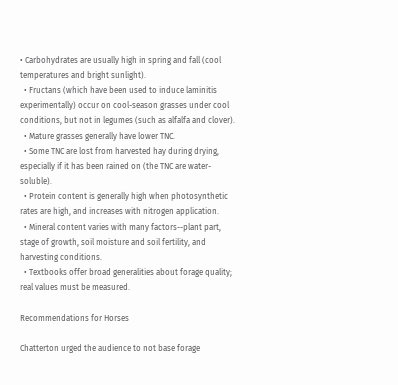• Carbohydrates are usually high in spring and fall (cool temperatures and bright sunlight).
  • Fructans (which have been used to induce laminitis experimentally) occur on cool-season grasses under cool conditions, but not in legumes (such as alfalfa and clover).
  • Mature grasses generally have lower TNC.
  • Some TNC are lost from harvested hay during drying, especially if it has been rained on (the TNC are water-soluble).
  • Protein content is generally high when photosynthetic rates are high, and increases with nitrogen application.
  • Mineral content varies with many factors--plant part, stage of growth, soil moisture and soil fertility, and harvesting conditions.
  • Textbooks offer broad generalities about forage quality; real values must be measured.

Recommendations for Horses

Chatterton urged the audience to not base forage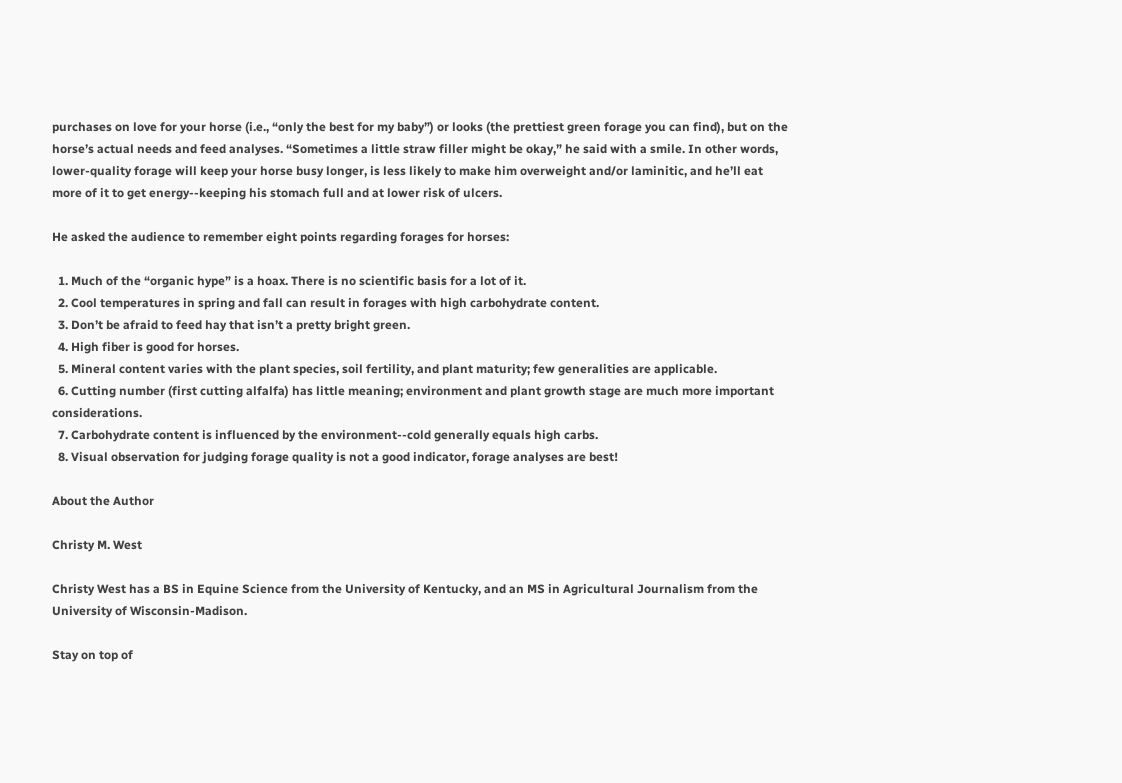purchases on love for your horse (i.e., “only the best for my baby”) or looks (the prettiest green forage you can find), but on the horse’s actual needs and feed analyses. “Sometimes a little straw filler might be okay,” he said with a smile. In other words, lower-quality forage will keep your horse busy longer, is less likely to make him overweight and/or laminitic, and he’ll eat more of it to get energy--keeping his stomach full and at lower risk of ulcers.

He asked the audience to remember eight points regarding forages for horses:

  1. Much of the “organic hype” is a hoax. There is no scientific basis for a lot of it.
  2. Cool temperatures in spring and fall can result in forages with high carbohydrate content.
  3. Don’t be afraid to feed hay that isn’t a pretty bright green.
  4. High fiber is good for horses.
  5. Mineral content varies with the plant species, soil fertility, and plant maturity; few generalities are applicable.
  6. Cutting number (first cutting alfalfa) has little meaning; environment and plant growth stage are much more important considerations.
  7. Carbohydrate content is influenced by the environment--cold generally equals high carbs.
  8. Visual observation for judging forage quality is not a good indicator, forage analyses are best!

About the Author

Christy M. West

Christy West has a BS in Equine Science from the University of Kentucky, and an MS in Agricultural Journalism from the University of Wisconsin-Madison.

Stay on top of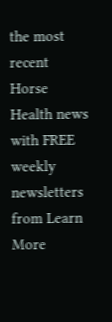the most recent Horse Health news with FREE weekly newsletters from Learn More